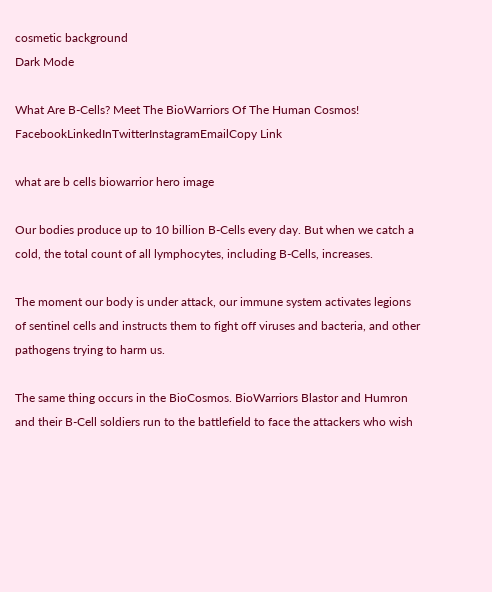cosmetic background
Dark Mode

What Are B-Cells? Meet The BioWarriors Of The Human Cosmos!
FacebookLinkedInTwitterInstagramEmailCopy Link

what are b cells biowarrior hero image

Our bodies produce up to 10 billion B-Cells every day. But when we catch a cold, the total count of all lymphocytes, including B-Cells, increases.

The moment our body is under attack, our immune system activates legions of sentinel cells and instructs them to fight off viruses and bacteria, and other pathogens trying to harm us.

The same thing occurs in the BioCosmos. BioWarriors Blastor and Humron and their B-Cell soldiers run to the battlefield to face the attackers who wish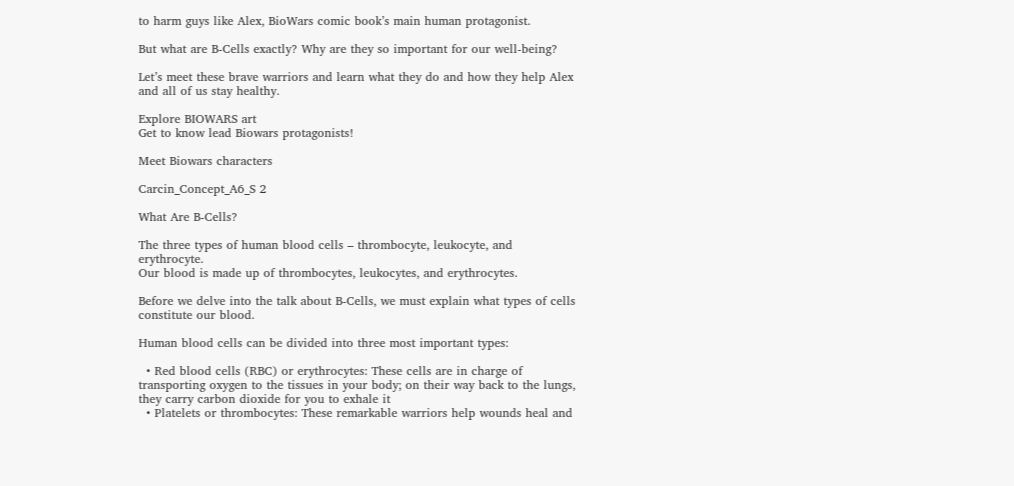to harm guys like Alex, BioWars comic book’s main human protagonist.

But what are B-Cells exactly? Why are they so important for our well-being?

Let’s meet these brave warriors and learn what they do and how they help Alex and all of us stay healthy.

Explore BIOWARS art
Get to know lead Biowars protagonists!

Meet Biowars characters

Carcin_Concept_A6_S 2

What Are B-Cells?

The three types of human blood cells – thrombocyte, leukocyte, and erythrocyte.
Our blood is made up of thrombocytes, leukocytes, and erythrocytes.

Before we delve into the talk about B-Cells, we must explain what types of cells constitute our blood.

Human blood cells can be divided into three most important types:

  • Red blood cells (RBC) or erythrocytes: These cells are in charge of transporting oxygen to the tissues in your body; on their way back to the lungs, they carry carbon dioxide for you to exhale it
  • Platelets or thrombocytes: These remarkable warriors help wounds heal and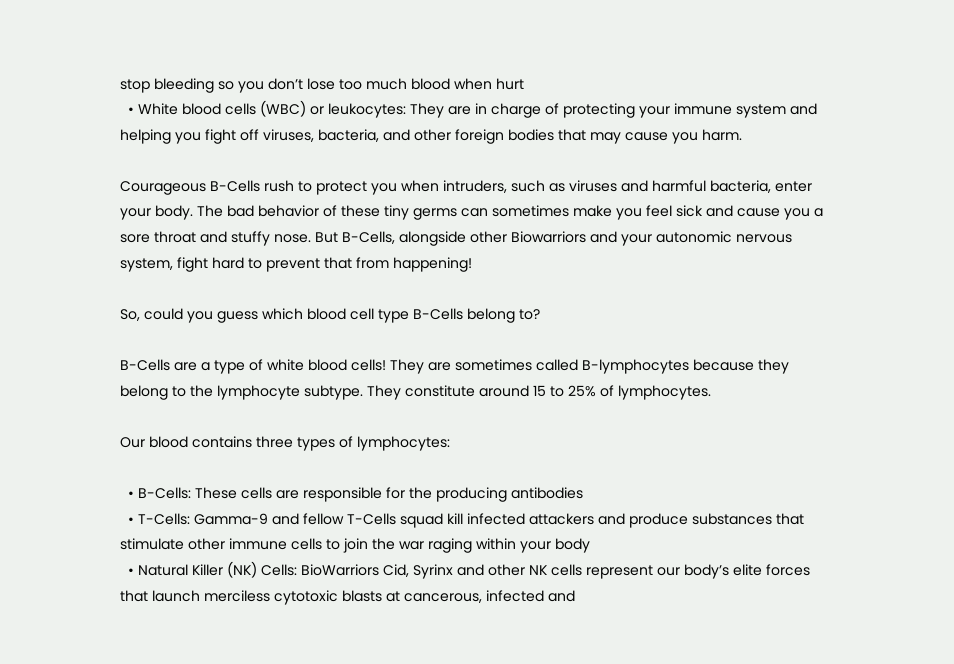stop bleeding so you don’t lose too much blood when hurt
  • White blood cells (WBC) or leukocytes: They are in charge of protecting your immune system and helping you fight off viruses, bacteria, and other foreign bodies that may cause you harm.

Courageous B-Cells rush to protect you when intruders, such as viruses and harmful bacteria, enter your body. The bad behavior of these tiny germs can sometimes make you feel sick and cause you a sore throat and stuffy nose. But B-Cells, alongside other Biowarriors and your autonomic nervous system, fight hard to prevent that from happening!

So, could you guess which blood cell type B-Cells belong to?

B-Cells are a type of white blood cells! They are sometimes called B-lymphocytes because they belong to the lymphocyte subtype. They constitute around 15 to 25% of lymphocytes.

Our blood contains three types of lymphocytes:

  • B-Cells: These cells are responsible for the producing antibodies
  • T-Cells: Gamma-9 and fellow T-Cells squad kill infected attackers and produce substances that stimulate other immune cells to join the war raging within your body
  • Natural Killer (NK) Cells: BioWarriors Cid, Syrinx and other NK cells represent our body’s elite forces that launch merciless cytotoxic blasts at cancerous, infected and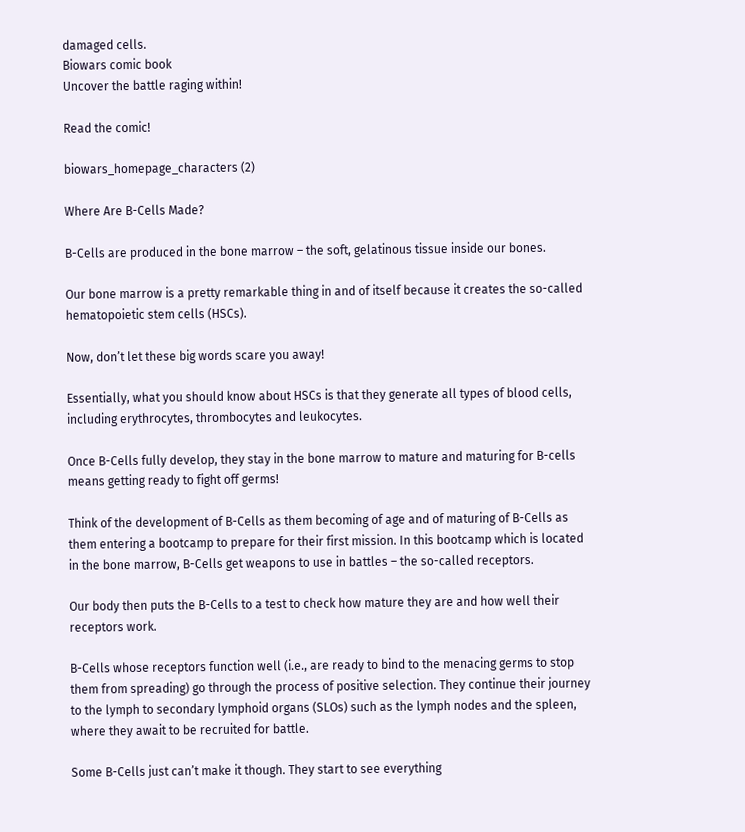damaged cells.
Biowars comic book
Uncover the battle raging within!

Read the comic!

biowars_homepage_characters (2)

Where Are B-Cells Made?

B-Cells are produced in the bone marrow – the soft, gelatinous tissue inside our bones.

Our bone marrow is a pretty remarkable thing in and of itself because it creates the so-called hematopoietic stem cells (HSCs).

Now, don’t let these big words scare you away!

Essentially, what you should know about HSCs is that they generate all types of blood cells, including erythrocytes, thrombocytes and leukocytes.

Once B-Cells fully develop, they stay in the bone marrow to mature and maturing for B-cells means getting ready to fight off germs!

Think of the development of B-Cells as them becoming of age and of maturing of B-Cells as them entering a bootcamp to prepare for their first mission. In this bootcamp which is located in the bone marrow, B-Cells get weapons to use in battles – the so-called receptors.

Our body then puts the B-Cells to a test to check how mature they are and how well their receptors work.

B-Cells whose receptors function well (i.e., are ready to bind to the menacing germs to stop them from spreading) go through the process of positive selection. They continue their journey to the lymph to secondary lymphoid organs (SLOs) such as the lymph nodes and the spleen, where they await to be recruited for battle.

Some B-Cells just can’t make it though. They start to see everything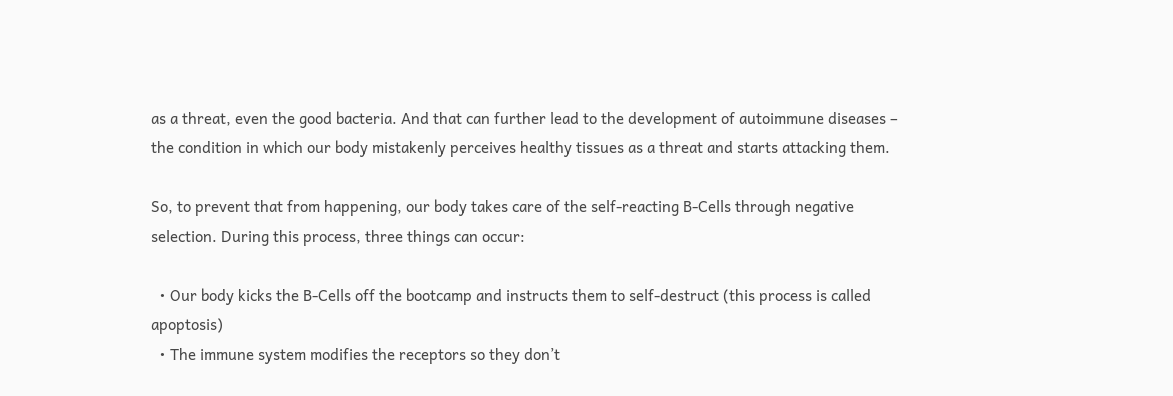as a threat, even the good bacteria. And that can further lead to the development of autoimmune diseases – the condition in which our body mistakenly perceives healthy tissues as a threat and starts attacking them.

So, to prevent that from happening, our body takes care of the self-reacting B-Cells through negative selection. During this process, three things can occur:

  • Our body kicks the B-Cells off the bootcamp and instructs them to self-destruct (this process is called apoptosis)
  • The immune system modifies the receptors so they don’t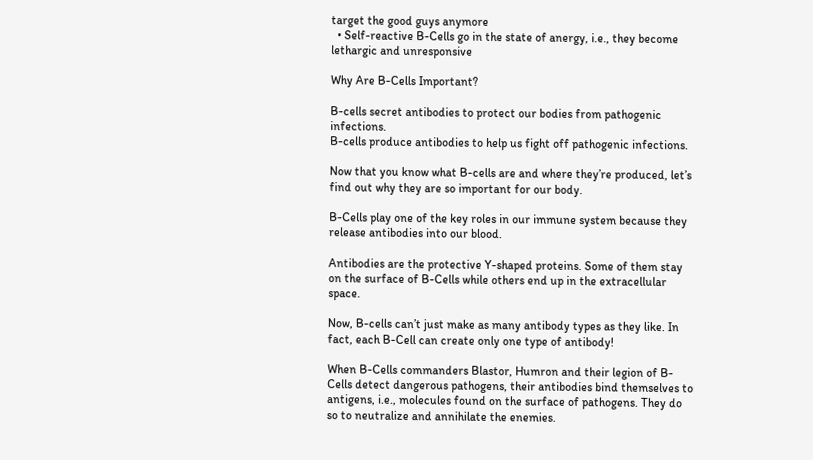target the good guys anymore
  • Self-reactive B-Cells go in the state of anergy, i.e., they become lethargic and unresponsive

Why Are B-Cells Important?

B-cells secret antibodies to protect our bodies from pathogenic infections.
B-cells produce antibodies to help us fight off pathogenic infections.

Now that you know what B-cells are and where they’re produced, let’s find out why they are so important for our body.

B-Cells play one of the key roles in our immune system because they release antibodies into our blood.

Antibodies are the protective Y-shaped proteins. Some of them stay on the surface of B-Cells while others end up in the extracellular space.

Now, B-cells can’t just make as many antibody types as they like. In fact, each B-Cell can create only one type of antibody!

When B-Cells commanders Blastor, Humron and their legion of B-Cells detect dangerous pathogens, their antibodies bind themselves to antigens, i.e., molecules found on the surface of pathogens. They do so to neutralize and annihilate the enemies.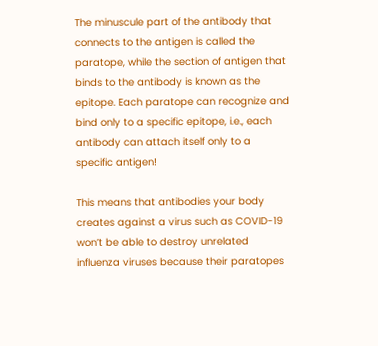The minuscule part of the antibody that connects to the antigen is called the paratope, while the section of antigen that binds to the antibody is known as the epitope. Each paratope can recognize and bind only to a specific epitope, i.e., each antibody can attach itself only to a specific antigen!

This means that antibodies your body creates against a virus such as COVID-19 won’t be able to destroy unrelated influenza viruses because their paratopes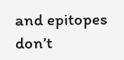and epitopes don’t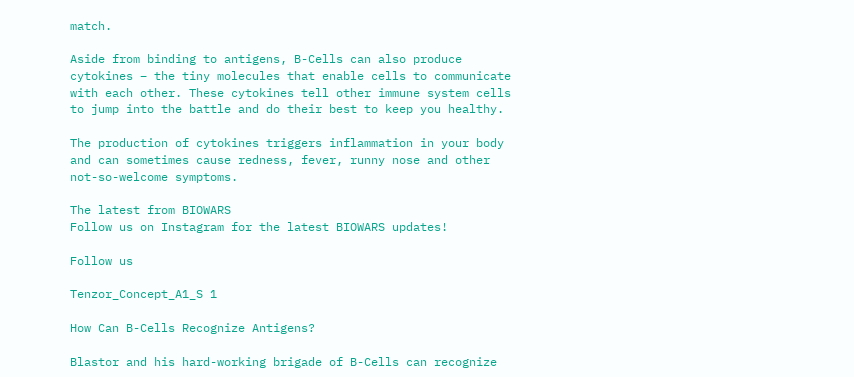match.

Aside from binding to antigens, B-Cells can also produce cytokines – the tiny molecules that enable cells to communicate with each other. These cytokines tell other immune system cells to jump into the battle and do their best to keep you healthy.

The production of cytokines triggers inflammation in your body and can sometimes cause redness, fever, runny nose and other not-so-welcome symptoms.

The latest from BIOWARS
Follow us on Instagram for the latest BIOWARS updates!

Follow us

Tenzor_Concept_A1_S 1

How Can B-Cells Recognize Antigens?

Blastor and his hard-working brigade of B-Cells can recognize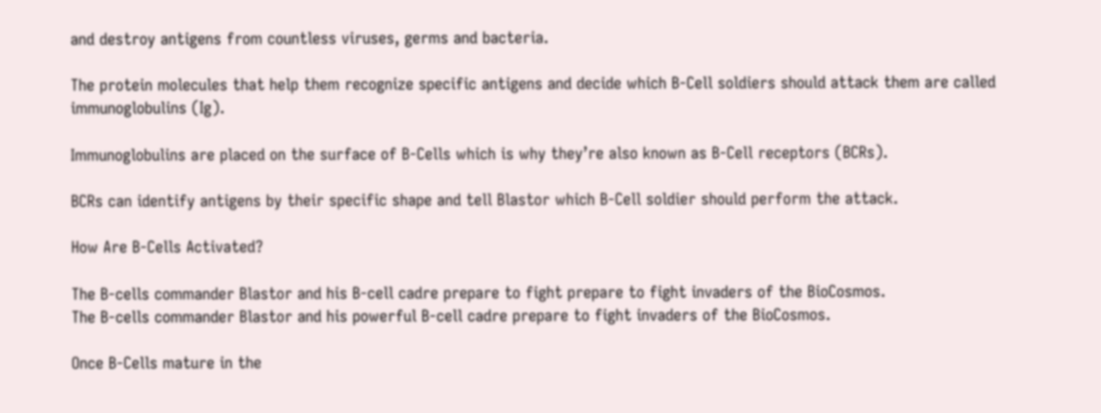and destroy antigens from countless viruses, germs and bacteria.

The protein molecules that help them recognize specific antigens and decide which B-Cell soldiers should attack them are called immunoglobulins (Ig).

Immunoglobulins are placed on the surface of B-Cells which is why they’re also known as B-Cell receptors (BCRs).

BCRs can identify antigens by their specific shape and tell Blastor which B-Cell soldier should perform the attack.

How Are B-Cells Activated?

The B-cells commander Blastor and his B-cell cadre prepare to fight prepare to fight invaders of the BioCosmos.
The B-cells commander Blastor and his powerful B-cell cadre prepare to fight invaders of the BioCosmos.

Once B-Cells mature in the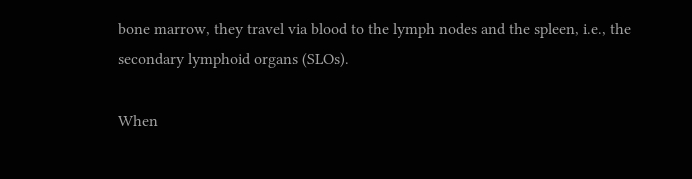bone marrow, they travel via blood to the lymph nodes and the spleen, i.e., the secondary lymphoid organs (SLOs).

When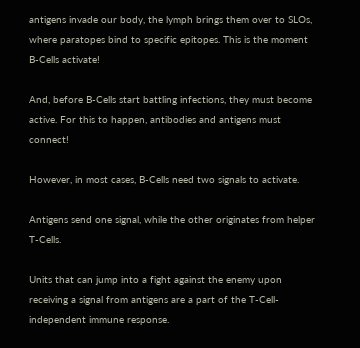antigens invade our body, the lymph brings them over to SLOs, where paratopes bind to specific epitopes. This is the moment B-Cells activate!

And, before B-Cells start battling infections, they must become active. For this to happen, antibodies and antigens must connect!

However, in most cases, B-Cells need two signals to activate.

Antigens send one signal, while the other originates from helper T-Cells.

Units that can jump into a fight against the enemy upon receiving a signal from antigens are a part of the T-Cell-independent immune response.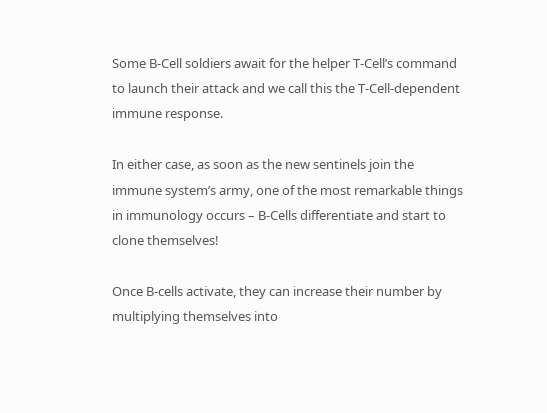Some B-Cell soldiers await for the helper T-Cell’s command to launch their attack and we call this the T-Cell-dependent immune response.

In either case, as soon as the new sentinels join the immune system’s army, one of the most remarkable things in immunology occurs – B-Cells differentiate and start to clone themselves!

Once B-cells activate, they can increase their number by multiplying themselves into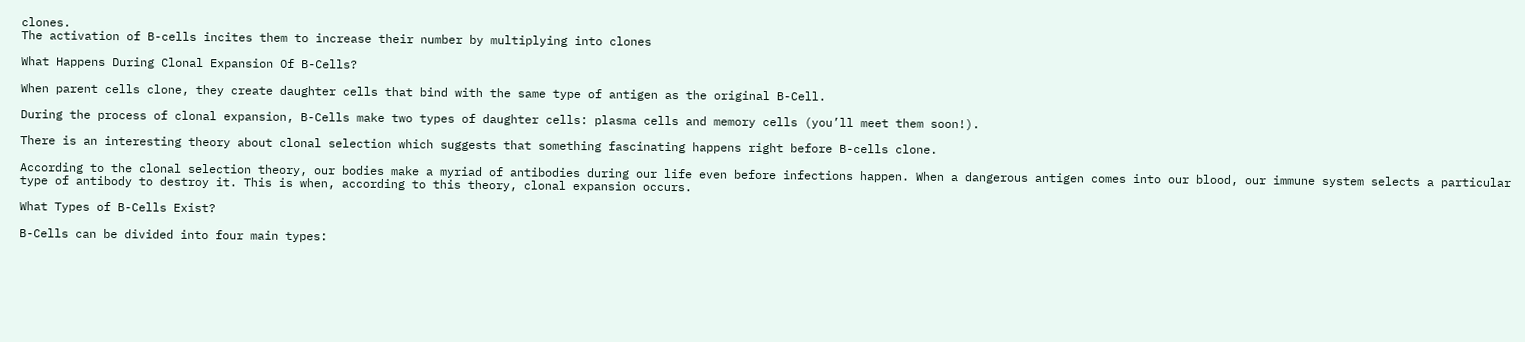clones.
The activation of B-cells incites them to increase their number by multiplying into clones

What Happens During Clonal Expansion Of B-Cells?

When parent cells clone, they create daughter cells that bind with the same type of antigen as the original B-Cell.

During the process of clonal expansion, B-Cells make two types of daughter cells: plasma cells and memory cells (you’ll meet them soon!).

There is an interesting theory about clonal selection which suggests that something fascinating happens right before B-cells clone.

According to the clonal selection theory, our bodies make a myriad of antibodies during our life even before infections happen. When a dangerous antigen comes into our blood, our immune system selects a particular type of antibody to destroy it. This is when, according to this theory, clonal expansion occurs.

What Types of B-Cells Exist?

B-Cells can be divided into four main types: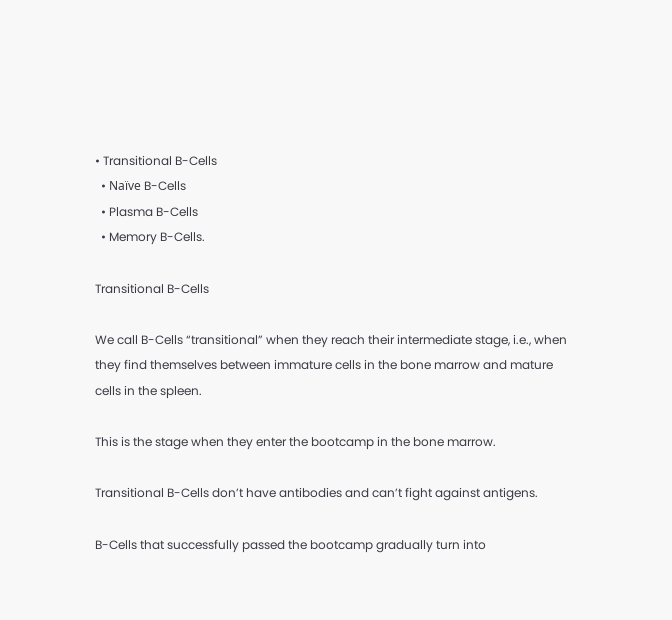• Transitional B-Cells
  • Naïve B-Cells
  • Plasma B-Cells
  • Memory B-Cells.

Transitional B-Cells

We call B-Cells “transitional” when they reach their intermediate stage, i.e., when they find themselves between immature cells in the bone marrow and mature cells in the spleen.

This is the stage when they enter the bootcamp in the bone marrow.

Transitional B-Cells don’t have antibodies and can’t fight against antigens.

B-Cells that successfully passed the bootcamp gradually turn into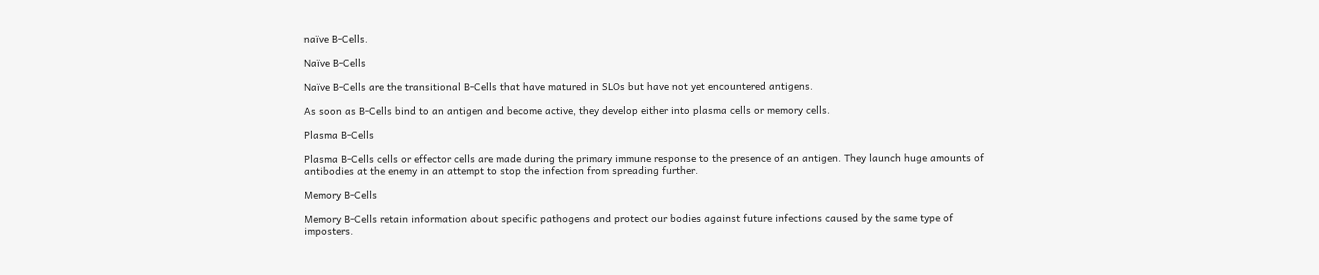naïve B-Cells.

Naïve B-Cells

Naïve B-Cells are the transitional B-Cells that have matured in SLOs but have not yet encountered antigens.

As soon as B-Cells bind to an antigen and become active, they develop either into plasma cells or memory cells.

Plasma B-Cells

Plasma B-Cells cells or effector cells are made during the primary immune response to the presence of an antigen. They launch huge amounts of antibodies at the enemy in an attempt to stop the infection from spreading further.

Memory B-Cells

Memory B-Cells retain information about specific pathogens and protect our bodies against future infections caused by the same type of imposters.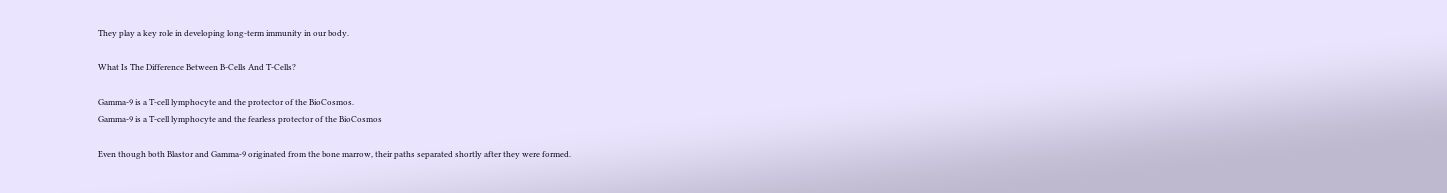They play a key role in developing long-term immunity in our body.

What Is The Difference Between B-Cells And T-Cells?

Gamma-9 is a T-cell lymphocyte and the protector of the BioCosmos.
Gamma-9 is a T-cell lymphocyte and the fearless protector of the BioCosmos

Even though both Blastor and Gamma-9 originated from the bone marrow, their paths separated shortly after they were formed.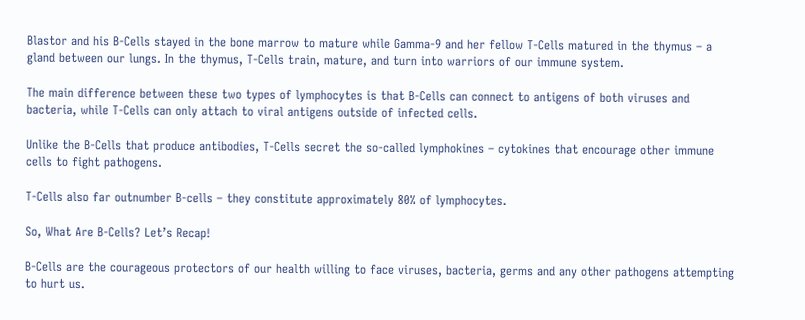Blastor and his B-Cells stayed in the bone marrow to mature while Gamma-9 and her fellow T-Cells matured in the thymus – a gland between our lungs. In the thymus, T-Cells train, mature, and turn into warriors of our immune system.

The main difference between these two types of lymphocytes is that B-Cells can connect to antigens of both viruses and bacteria, while T-Cells can only attach to viral antigens outside of infected cells.

Unlike the B-Cells that produce antibodies, T-Cells secret the so-called lymphokines – cytokines that encourage other immune cells to fight pathogens.

T-Cells also far outnumber B-cells – they constitute approximately 80% of lymphocytes.

So, What Are B-Cells? Let’s Recap!

B-Cells are the courageous protectors of our health willing to face viruses, bacteria, germs and any other pathogens attempting to hurt us.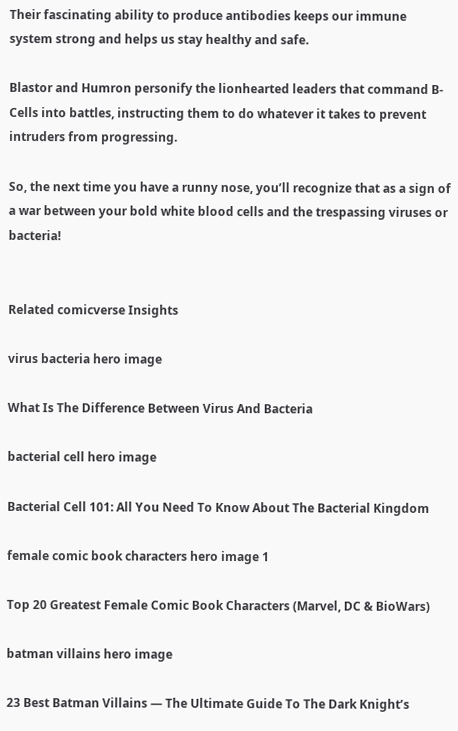Their fascinating ability to produce antibodies keeps our immune system strong and helps us stay healthy and safe.

Blastor and Humron personify the lionhearted leaders that command B-Cells into battles, instructing them to do whatever it takes to prevent intruders from progressing.

So, the next time you have a runny nose, you’ll recognize that as a sign of a war between your bold white blood cells and the trespassing viruses or bacteria!


Related comicverse Insights

virus bacteria hero image

What Is The Difference Between Virus And Bacteria

bacterial cell hero image

Bacterial Cell 101: All You Need To Know About The Bacterial Kingdom

female comic book characters hero image 1

Top 20 Greatest Female Comic Book Characters (Marvel, DC & BioWars)

batman villains hero image

23 Best Batman Villains — The Ultimate Guide To The Dark Knight’s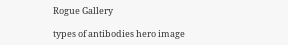Rogue Gallery

types of antibodies hero image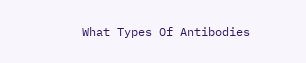What Types Of Antibodies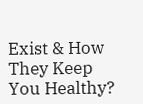Exist & How They Keep You Healthy?